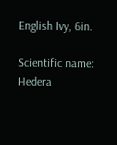English Ivy, 6in.

Scientific name: Hedera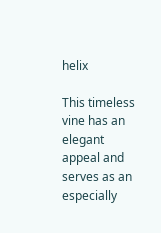helix

This timeless vine has an elegant appeal and serves as an especially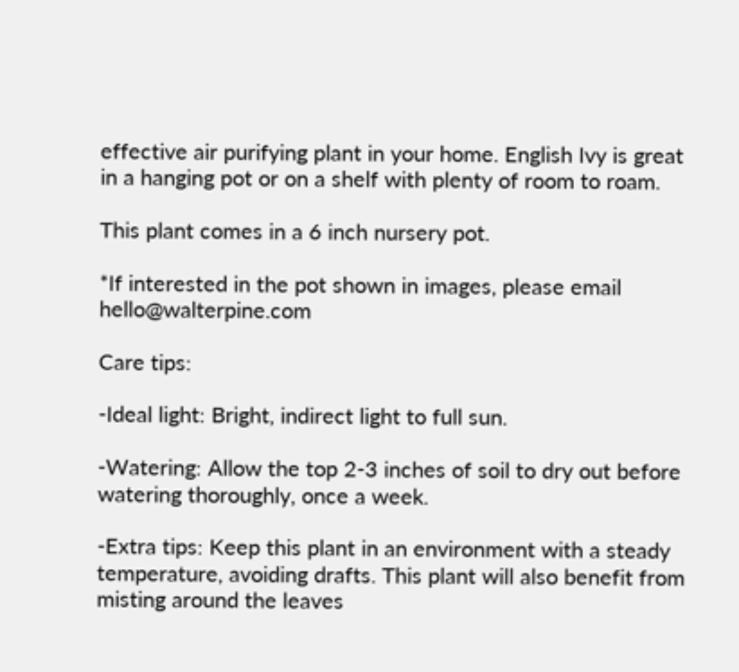effective air purifying plant in your home. English Ivy is great in a hanging pot or on a shelf with plenty of room to roam.

This plant comes in a 6 inch nursery pot.

*If interested in the pot shown in images, please email hello@walterpine.com

Care tips:

-Ideal light: Bright, indirect light to full sun.

-Watering: Allow the top 2-3 inches of soil to dry out before watering thoroughly, once a week.

-Extra tips: Keep this plant in an environment with a steady temperature, avoiding drafts. This plant will also benefit from misting around the leaves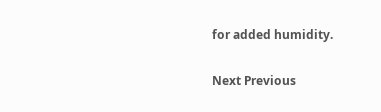for added humidity.

Next Previous